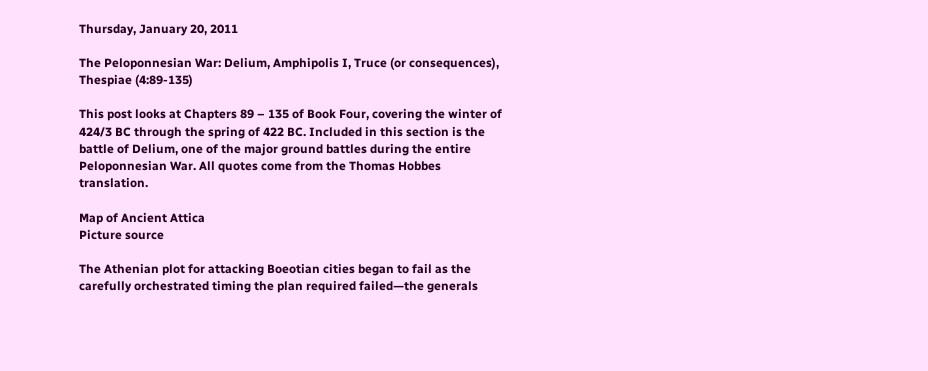Thursday, January 20, 2011

The Peloponnesian War: Delium, Amphipolis I, Truce (or consequences), Thespiae (4:89-135)

This post looks at Chapters 89 – 135 of Book Four, covering the winter of 424/3 BC through the spring of 422 BC. Included in this section is the battle of Delium, one of the major ground battles during the entire Peloponnesian War. All quotes come from the Thomas Hobbes translation.

Map of Ancient Attica
Picture source

The Athenian plot for attacking Boeotian cities began to fail as the carefully orchestrated timing the plan required failed—the generals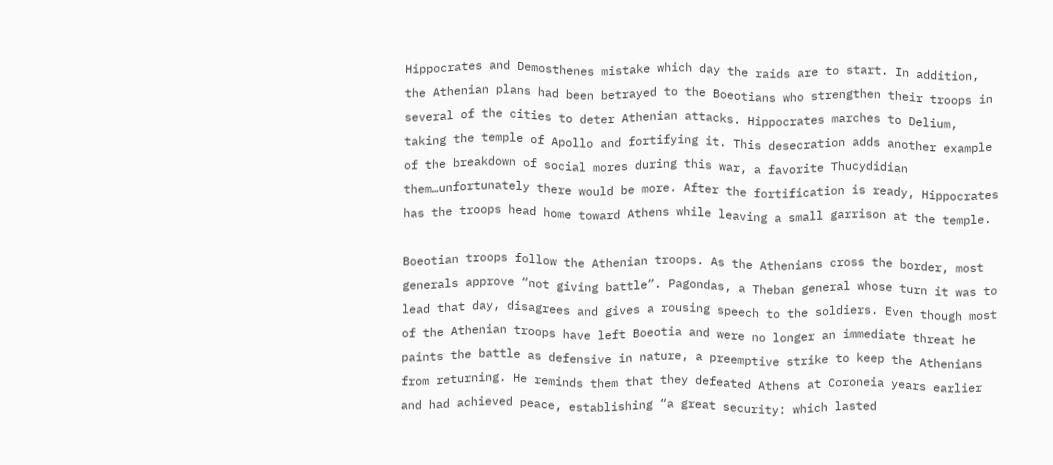Hippocrates and Demosthenes mistake which day the raids are to start. In addition, the Athenian plans had been betrayed to the Boeotians who strengthen their troops in several of the cities to deter Athenian attacks. Hippocrates marches to Delium, taking the temple of Apollo and fortifying it. This desecration adds another example of the breakdown of social mores during this war, a favorite Thucydidian them…unfortunately there would be more. After the fortification is ready, Hippocrates has the troops head home toward Athens while leaving a small garrison at the temple.

Boeotian troops follow the Athenian troops. As the Athenians cross the border, most generals approve “not giving battle”. Pagondas, a Theban general whose turn it was to lead that day, disagrees and gives a rousing speech to the soldiers. Even though most of the Athenian troops have left Boeotia and were no longer an immediate threat he paints the battle as defensive in nature, a preemptive strike to keep the Athenians from returning. He reminds them that they defeated Athens at Coroneia years earlier and had achieved peace, establishing “a great security: which lasted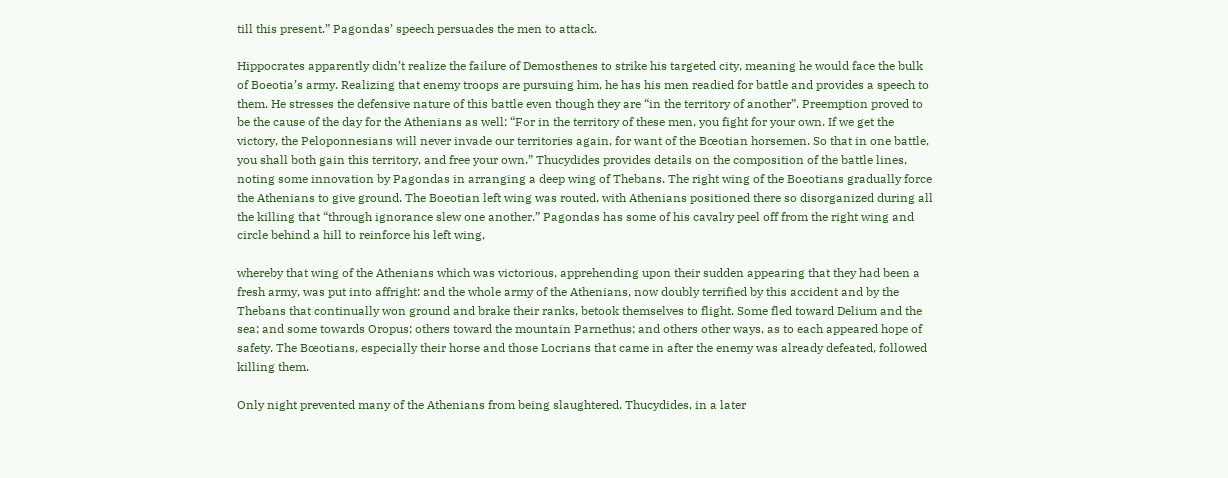till this present.” Pagondas’ speech persuades the men to attack.

Hippocrates apparently didn’t realize the failure of Demosthenes to strike his targeted city, meaning he would face the bulk of Boeotia’s army. Realizing that enemy troops are pursuing him, he has his men readied for battle and provides a speech to them. He stresses the defensive nature of this battle even though they are “in the territory of another”. Preemption proved to be the cause of the day for the Athenians as well: “For in the territory of these men, you fight for your own. If we get the victory, the Peloponnesians will never invade our territories again, for want of the Bœotian horsemen. So that in one battle, you shall both gain this territory, and free your own.” Thucydides provides details on the composition of the battle lines, noting some innovation by Pagondas in arranging a deep wing of Thebans. The right wing of the Boeotians gradually force the Athenians to give ground. The Boeotian left wing was routed, with Athenians positioned there so disorganized during all the killing that “through ignorance slew one another.” Pagondas has some of his cavalry peel off from the right wing and circle behind a hill to reinforce his left wing,

whereby that wing of the Athenians which was victorious, apprehending upon their sudden appearing that they had been a fresh army, was put into affright: and the whole army of the Athenians, now doubly terrified by this accident and by the Thebans that continually won ground and brake their ranks, betook themselves to flight. Some fled toward Delium and the sea; and some towards Oropus; others toward the mountain Parnethus; and others other ways, as to each appeared hope of safety. The Bœotians, especially their horse and those Locrians that came in after the enemy was already defeated, followed killing them.

Only night prevented many of the Athenians from being slaughtered. Thucydides, in a later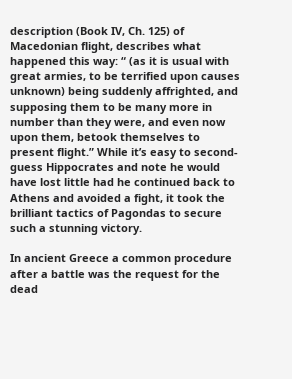description (Book IV, Ch. 125) of Macedonian flight, describes what happened this way: “ (as it is usual with great armies, to be terrified upon causes unknown) being suddenly affrighted, and supposing them to be many more in number than they were, and even now upon them, betook themselves to present flight.” While it’s easy to second-guess Hippocrates and note he would have lost little had he continued back to Athens and avoided a fight, it took the brilliant tactics of Pagondas to secure such a stunning victory.

In ancient Greece a common procedure after a battle was the request for the dead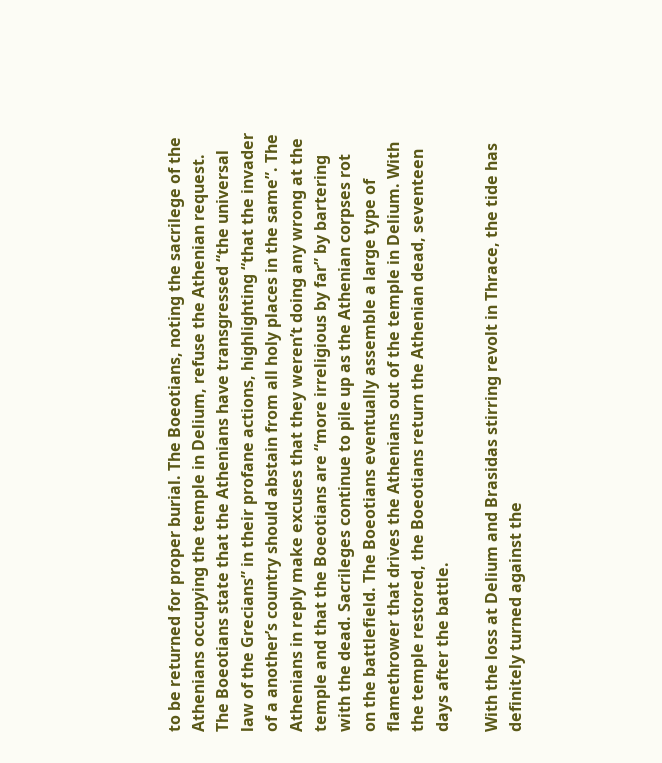to be returned for proper burial. The Boeotians, noting the sacrilege of the Athenians occupying the temple in Delium, refuse the Athenian request. The Boeotians state that the Athenians have transgressed “the universal law of the Grecians” in their profane actions, highlighting “that the invader of a another’s country should abstain from all holy places in the same”. The Athenians in reply make excuses that they weren’t doing any wrong at the temple and that the Boeotians are “more irreligious by far” by bartering with the dead. Sacrileges continue to pile up as the Athenian corpses rot on the battlefield. The Boeotians eventually assemble a large type of flamethrower that drives the Athenians out of the temple in Delium. With the temple restored, the Boeotians return the Athenian dead, seventeen days after the battle.

With the loss at Delium and Brasidas stirring revolt in Thrace, the tide has definitely turned against the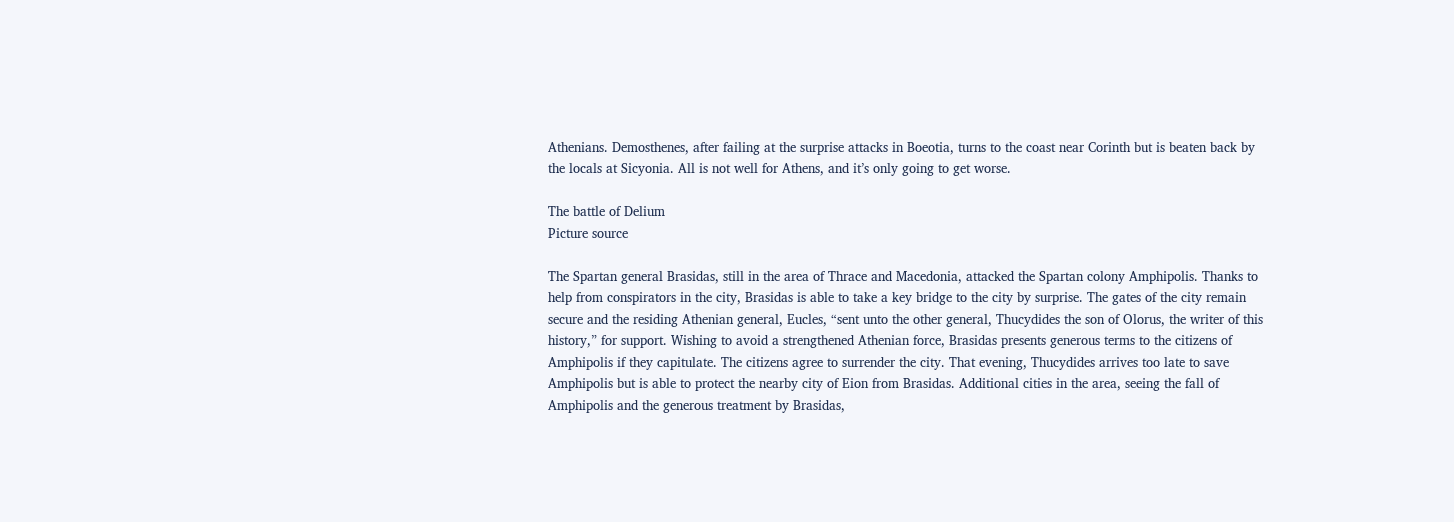Athenians. Demosthenes, after failing at the surprise attacks in Boeotia, turns to the coast near Corinth but is beaten back by the locals at Sicyonia. All is not well for Athens, and it’s only going to get worse.

The battle of Delium
Picture source

The Spartan general Brasidas, still in the area of Thrace and Macedonia, attacked the Spartan colony Amphipolis. Thanks to help from conspirators in the city, Brasidas is able to take a key bridge to the city by surprise. The gates of the city remain secure and the residing Athenian general, Eucles, “sent unto the other general, Thucydides the son of Olorus, the writer of this history,” for support. Wishing to avoid a strengthened Athenian force, Brasidas presents generous terms to the citizens of Amphipolis if they capitulate. The citizens agree to surrender the city. That evening, Thucydides arrives too late to save Amphipolis but is able to protect the nearby city of Eion from Brasidas. Additional cities in the area, seeing the fall of Amphipolis and the generous treatment by Brasidas,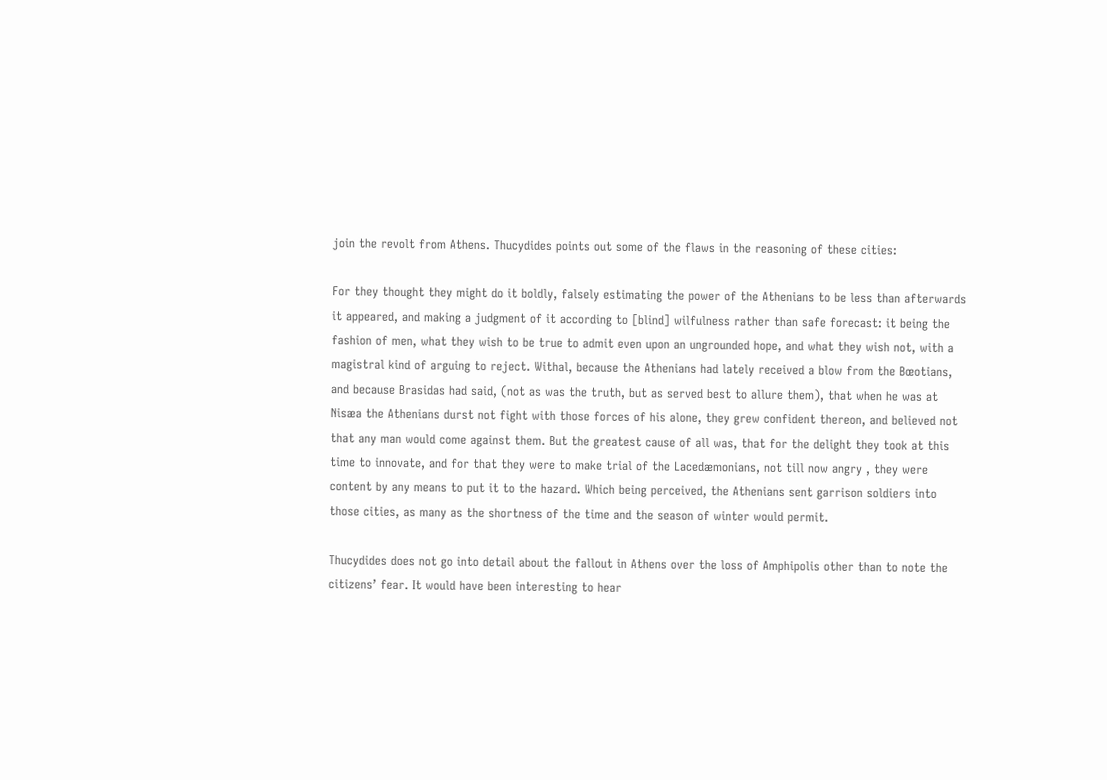join the revolt from Athens. Thucydides points out some of the flaws in the reasoning of these cities:

For they thought they might do it boldly, falsely estimating the power of the Athenians to be less than afterwards it appeared, and making a judgment of it according to [blind] wilfulness rather than safe forecast: it being the fashion of men, what they wish to be true to admit even upon an ungrounded hope, and what they wish not, with a magistral kind of arguing to reject. Withal, because the Athenians had lately received a blow from the Bœotians, and because Brasidas had said, (not as was the truth, but as served best to allure them), that when he was at Nisæa the Athenians durst not fight with those forces of his alone, they grew confident thereon, and believed not that any man would come against them. But the greatest cause of all was, that for the delight they took at this time to innovate, and for that they were to make trial of the Lacedæmonians, not till now angry , they were content by any means to put it to the hazard. Which being perceived, the Athenians sent garrison soldiers into those cities, as many as the shortness of the time and the season of winter would permit.

Thucydides does not go into detail about the fallout in Athens over the loss of Amphipolis other than to note the citizens’ fear. It would have been interesting to hear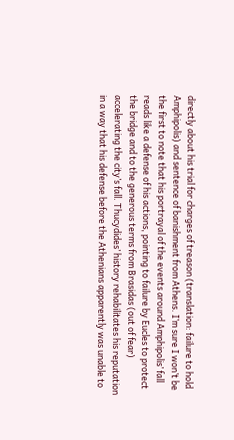directly about his trial for charges of treason (translation: failure to hold Amphipolis) and sentence of banishment from Athens. I’m sure I won’t be the first to note that his portrayal of the events around Amphipolis’ fall reads like a defense of his actions, pointing to failure by Eucles to protect the bridge and to the generous terms from Brasidas (out of fear) accelerating the city’s fall. Thucydides’ history rehabilitates his reputation in a way that his defense before the Athenians apparently was unable to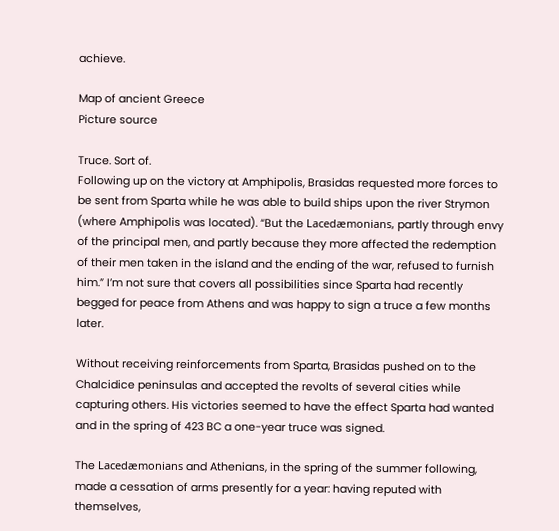achieve.

Map of ancient Greece
Picture source

Truce. Sort of.
Following up on the victory at Amphipolis, Brasidas requested more forces to be sent from Sparta while he was able to build ships upon the river Strymon (where Amphipolis was located). “But the Lacedæmonians, partly through envy of the principal men, and partly because they more affected the redemption of their men taken in the island and the ending of the war, refused to furnish him.” I’m not sure that covers all possibilities since Sparta had recently begged for peace from Athens and was happy to sign a truce a few months later.

Without receiving reinforcements from Sparta, Brasidas pushed on to the Chalcidice peninsulas and accepted the revolts of several cities while capturing others. His victories seemed to have the effect Sparta had wanted and in the spring of 423 BC a one-year truce was signed.

The Lacedæmonians and Athenians, in the spring of the summer following, made a cessation of arms presently for a year: having reputed with themselves,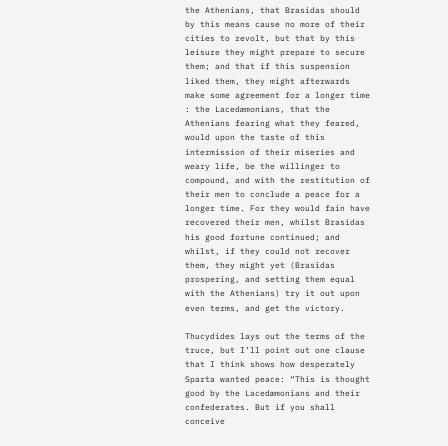the Athenians, that Brasidas should by this means cause no more of their cities to revolt, but that by this leisure they might prepare to secure them; and that if this suspension liked them, they might afterwards make some agreement for a longer time : the Lacedæmonians, that the Athenians fearing what they feared, would upon the taste of this intermission of their miseries and weary life, be the willinger to compound, and with the restitution of their men to conclude a peace for a longer time. For they would fain have recovered their men, whilst Brasidas his good fortune continued; and whilst, if they could not recover them, they might yet (Brasidas prospering, and setting them equal with the Athenians) try it out upon even terms, and get the victory.

Thucydides lays out the terms of the truce, but I’ll point out one clause that I think shows how desperately Sparta wanted peace: “This is thought good by the Lacedæmonians and their confederates. But if you shall conceive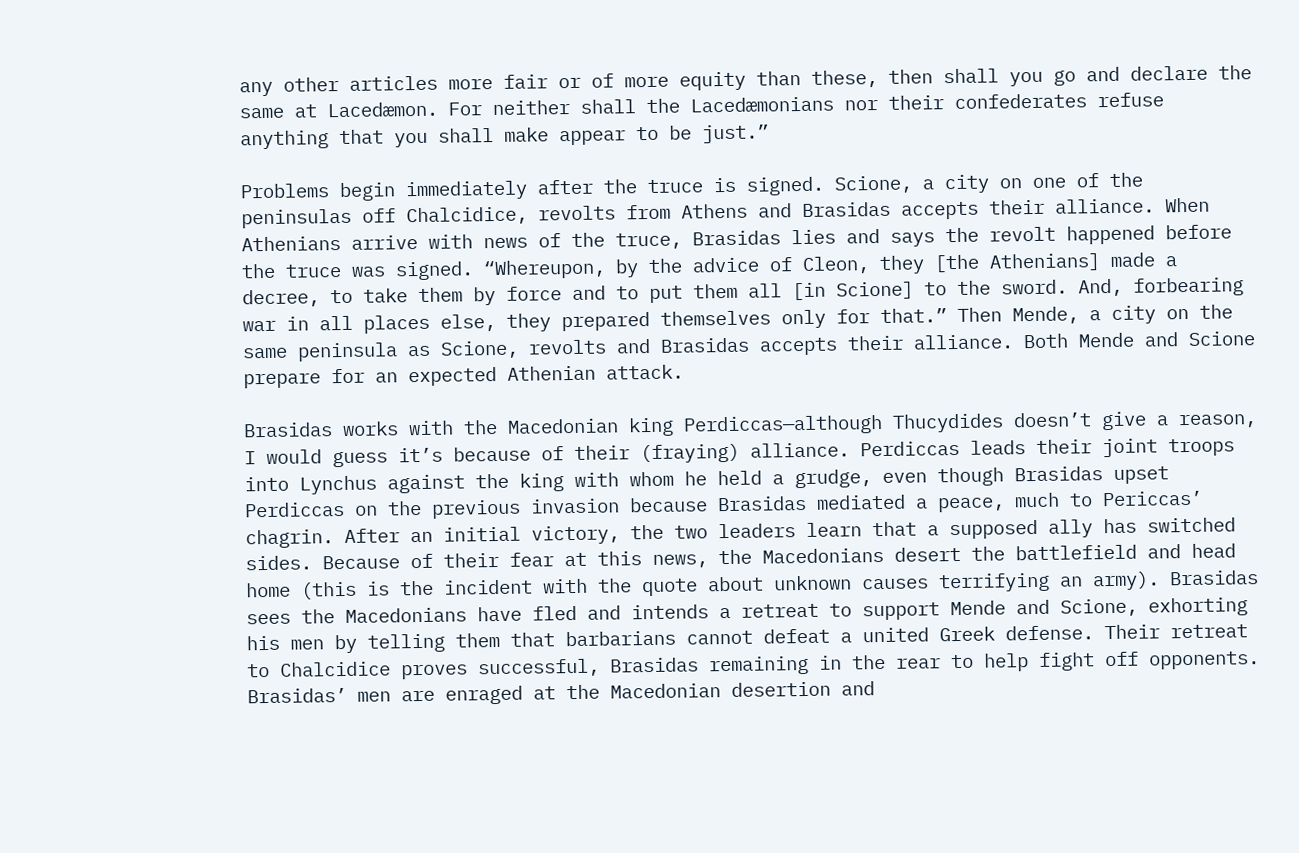any other articles more fair or of more equity than these, then shall you go and declare the same at Lacedæmon. For neither shall the Lacedæmonians nor their confederates refuse anything that you shall make appear to be just.”

Problems begin immediately after the truce is signed. Scione, a city on one of the peninsulas off Chalcidice, revolts from Athens and Brasidas accepts their alliance. When Athenians arrive with news of the truce, Brasidas lies and says the revolt happened before the truce was signed. “Whereupon, by the advice of Cleon, they [the Athenians] made a decree, to take them by force and to put them all [in Scione] to the sword. And, forbearing war in all places else, they prepared themselves only for that.” Then Mende, a city on the same peninsula as Scione, revolts and Brasidas accepts their alliance. Both Mende and Scione prepare for an expected Athenian attack.

Brasidas works with the Macedonian king Perdiccas—although Thucydides doesn’t give a reason, I would guess it’s because of their (fraying) alliance. Perdiccas leads their joint troops into Lynchus against the king with whom he held a grudge, even though Brasidas upset Perdiccas on the previous invasion because Brasidas mediated a peace, much to Periccas’ chagrin. After an initial victory, the two leaders learn that a supposed ally has switched sides. Because of their fear at this news, the Macedonians desert the battlefield and head home (this is the incident with the quote about unknown causes terrifying an army). Brasidas sees the Macedonians have fled and intends a retreat to support Mende and Scione, exhorting his men by telling them that barbarians cannot defeat a united Greek defense. Their retreat to Chalcidice proves successful, Brasidas remaining in the rear to help fight off opponents. Brasidas’ men are enraged at the Macedonian desertion and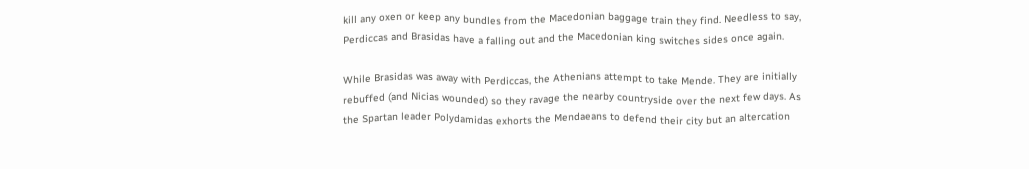kill any oxen or keep any bundles from the Macedonian baggage train they find. Needless to say, Perdiccas and Brasidas have a falling out and the Macedonian king switches sides once again.

While Brasidas was away with Perdiccas, the Athenians attempt to take Mende. They are initially rebuffed (and Nicias wounded) so they ravage the nearby countryside over the next few days. As the Spartan leader Polydamidas exhorts the Mendaeans to defend their city but an altercation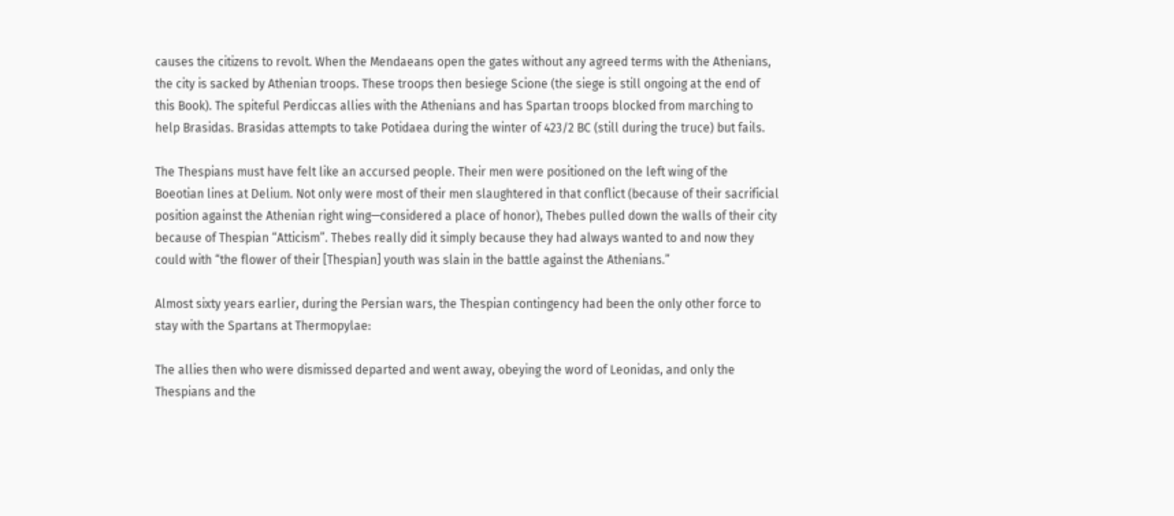causes the citizens to revolt. When the Mendaeans open the gates without any agreed terms with the Athenians, the city is sacked by Athenian troops. These troops then besiege Scione (the siege is still ongoing at the end of this Book). The spiteful Perdiccas allies with the Athenians and has Spartan troops blocked from marching to help Brasidas. Brasidas attempts to take Potidaea during the winter of 423/2 BC (still during the truce) but fails.

The Thespians must have felt like an accursed people. Their men were positioned on the left wing of the Boeotian lines at Delium. Not only were most of their men slaughtered in that conflict (because of their sacrificial position against the Athenian right wing—considered a place of honor), Thebes pulled down the walls of their city because of Thespian “Atticism”. Thebes really did it simply because they had always wanted to and now they could with “the flower of their [Thespian] youth was slain in the battle against the Athenians.”

Almost sixty years earlier, during the Persian wars, the Thespian contingency had been the only other force to stay with the Spartans at Thermopylae:

The allies then who were dismissed departed and went away, obeying the word of Leonidas, and only the Thespians and the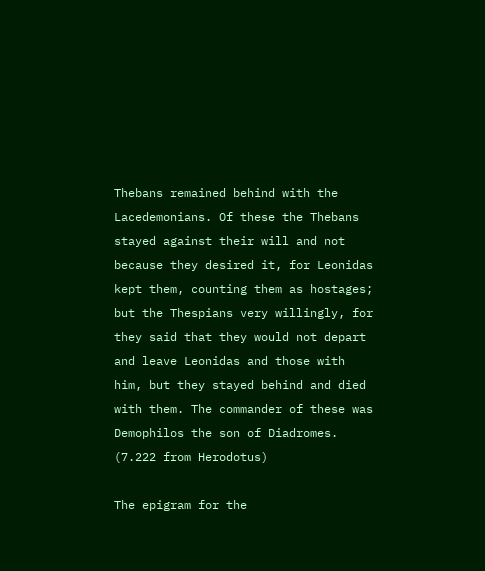Thebans remained behind with the Lacedemonians. Of these the Thebans stayed against their will and not because they desired it, for Leonidas kept them, counting them as hostages; but the Thespians very willingly, for they said that they would not depart and leave Leonidas and those with him, but they stayed behind and died with them. The commander of these was Demophilos the son of Diadromes. (7.222 from Herodotus)

The epigram for the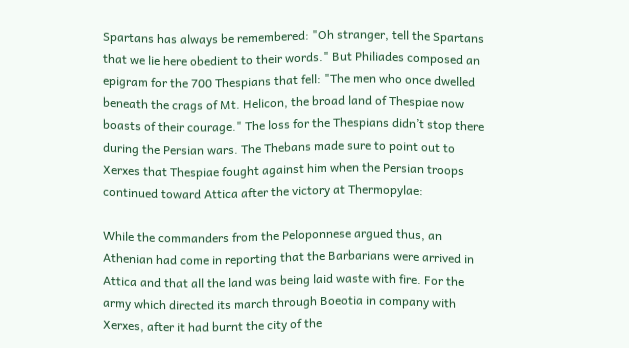Spartans has always be remembered: "Oh stranger, tell the Spartans that we lie here obedient to their words." But Philiades composed an epigram for the 700 Thespians that fell: "The men who once dwelled beneath the crags of Mt. Helicon, the broad land of Thespiae now boasts of their courage." The loss for the Thespians didn’t stop there during the Persian wars. The Thebans made sure to point out to Xerxes that Thespiae fought against him when the Persian troops continued toward Attica after the victory at Thermopylae:

While the commanders from the Peloponnese argued thus, an Athenian had come in reporting that the Barbarians were arrived in Attica and that all the land was being laid waste with fire. For the army which directed its march through Boeotia in company with Xerxes, after it had burnt the city of the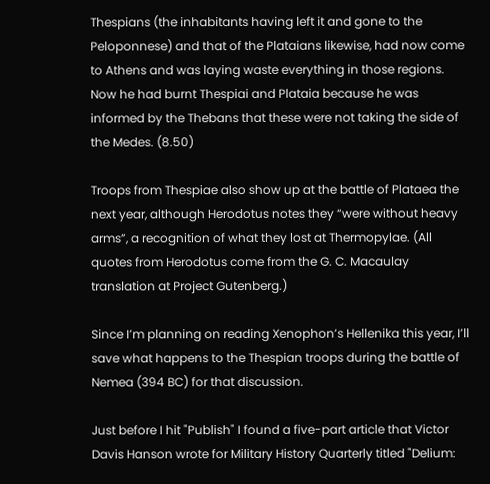Thespians (the inhabitants having left it and gone to the Peloponnese) and that of the Plataians likewise, had now come to Athens and was laying waste everything in those regions. Now he had burnt Thespiai and Plataia because he was informed by the Thebans that these were not taking the side of the Medes. (8.50)

Troops from Thespiae also show up at the battle of Plataea the next year, although Herodotus notes they “were without heavy arms”, a recognition of what they lost at Thermopylae. (All quotes from Herodotus come from the G. C. Macaulay translation at Project Gutenberg.)

Since I’m planning on reading Xenophon’s Hellenika this year, I’ll save what happens to the Thespian troops during the battle of Nemea (394 BC) for that discussion.

Just before I hit "Publish" I found a five-part article that Victor Davis Hanson wrote for Military History Quarterly titled "Delium: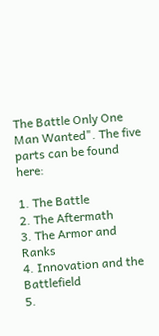The Battle Only One Man Wanted". The five parts can be found here:

1. The Battle
2. The Aftermath
3. The Armor and Ranks
4. Innovation and the Battlefield
5.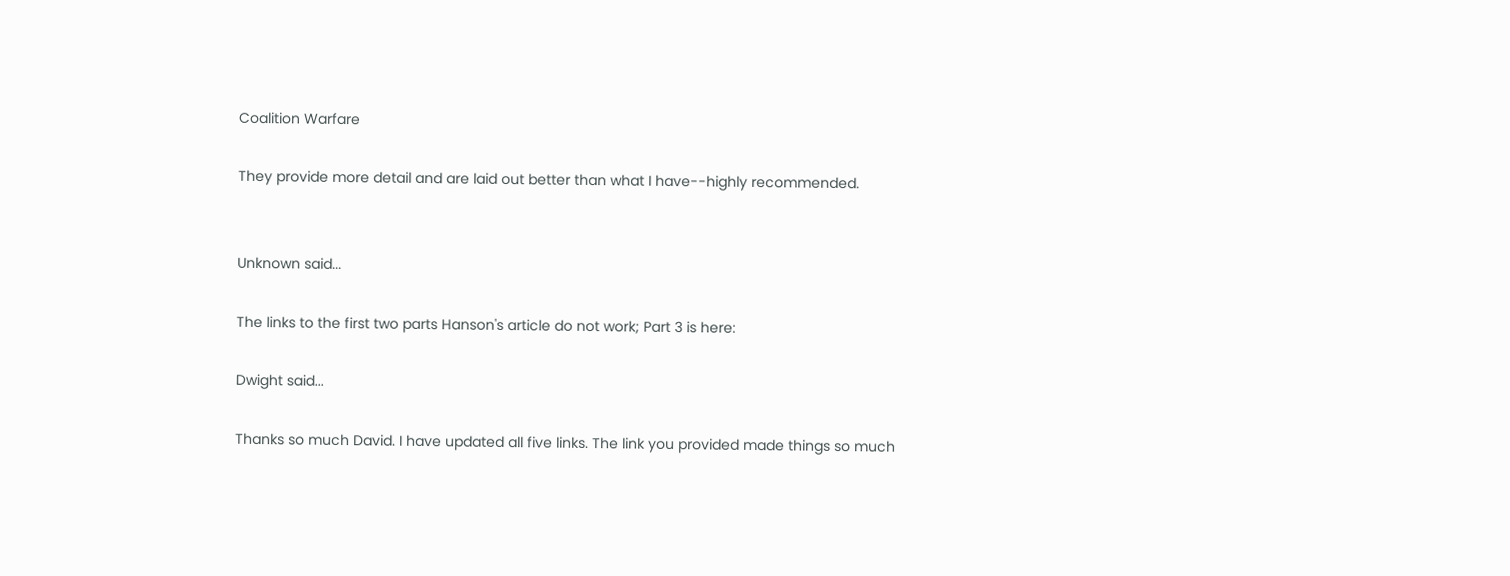Coalition Warfare

They provide more detail and are laid out better than what I have--highly recommended.


Unknown said...

The links to the first two parts Hanson's article do not work; Part 3 is here:

Dwight said...

Thanks so much David. I have updated all five links. The link you provided made things so much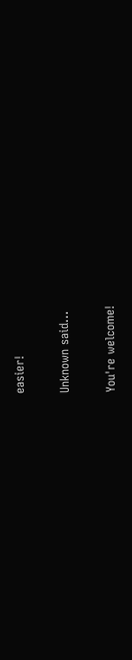easier!

Unknown said...

You're welcome!